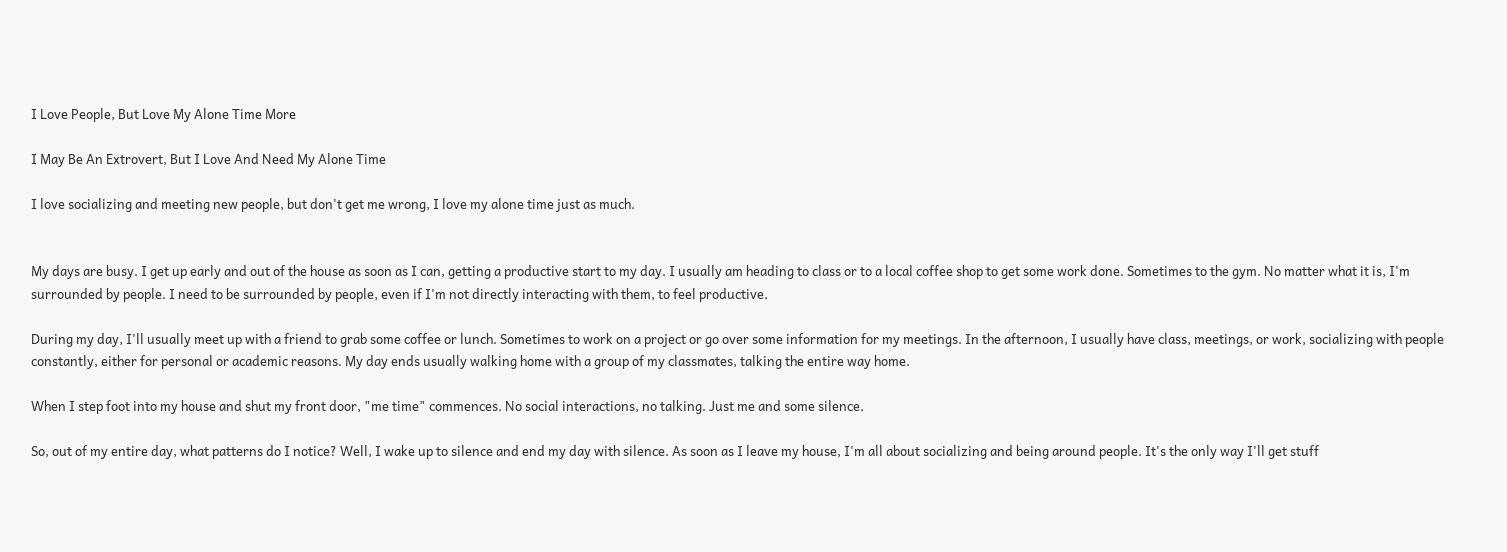I Love People, But Love My Alone Time More

I May Be An Extrovert, But I Love And Need My Alone Time

I love socializing and meeting new people, but don't get me wrong, I love my alone time just as much.


My days are busy. I get up early and out of the house as soon as I can, getting a productive start to my day. I usually am heading to class or to a local coffee shop to get some work done. Sometimes to the gym. No matter what it is, I'm surrounded by people. I need to be surrounded by people, even if I'm not directly interacting with them, to feel productive.

During my day, I'll usually meet up with a friend to grab some coffee or lunch. Sometimes to work on a project or go over some information for my meetings. In the afternoon, I usually have class, meetings, or work, socializing with people constantly, either for personal or academic reasons. My day ends usually walking home with a group of my classmates, talking the entire way home.

When I step foot into my house and shut my front door, "me time" commences. No social interactions, no talking. Just me and some silence.

So, out of my entire day, what patterns do I notice? Well, I wake up to silence and end my day with silence. As soon as I leave my house, I'm all about socializing and being around people. It's the only way I'll get stuff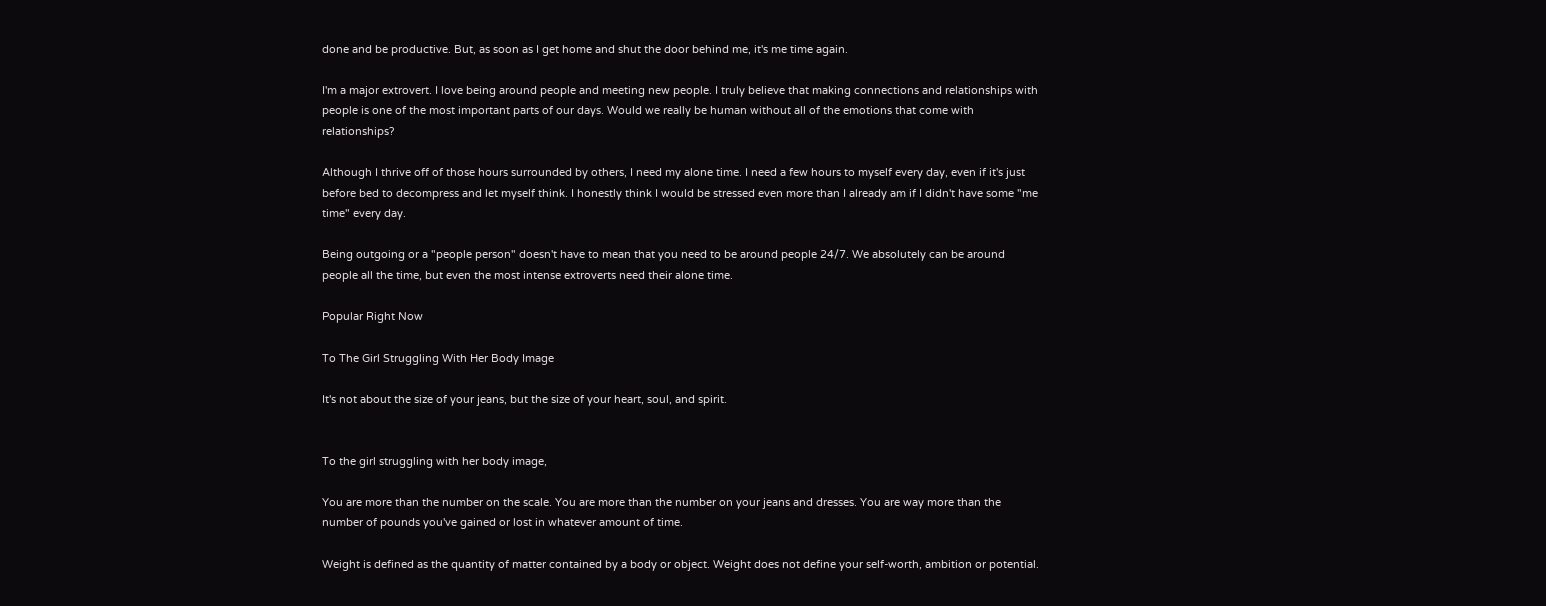done and be productive. But, as soon as I get home and shut the door behind me, it's me time again.

I'm a major extrovert. I love being around people and meeting new people. I truly believe that making connections and relationships with people is one of the most important parts of our days. Would we really be human without all of the emotions that come with relationships?

Although I thrive off of those hours surrounded by others, I need my alone time. I need a few hours to myself every day, even if it's just before bed to decompress and let myself think. I honestly think I would be stressed even more than I already am if I didn't have some "me time" every day.

Being outgoing or a "people person" doesn't have to mean that you need to be around people 24/7. We absolutely can be around people all the time, but even the most intense extroverts need their alone time.

Popular Right Now

To The Girl Struggling With Her Body Image

It's not about the size of your jeans, but the size of your heart, soul, and spirit.


To the girl struggling with her body image,

You are more than the number on the scale. You are more than the number on your jeans and dresses. You are way more than the number of pounds you've gained or lost in whatever amount of time.

Weight is defined as the quantity of matter contained by a body or object. Weight does not define your self-worth, ambition or potential.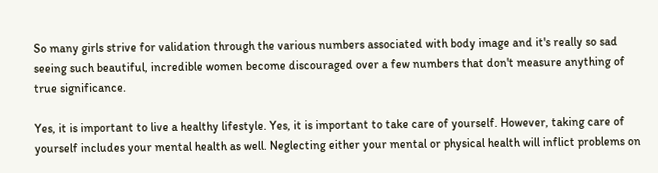So many girls strive for validation through the various numbers associated with body image and it's really so sad seeing such beautiful, incredible women become discouraged over a few numbers that don't measure anything of true significance.

Yes, it is important to live a healthy lifestyle. Yes, it is important to take care of yourself. However, taking care of yourself includes your mental health as well. Neglecting either your mental or physical health will inflict problems on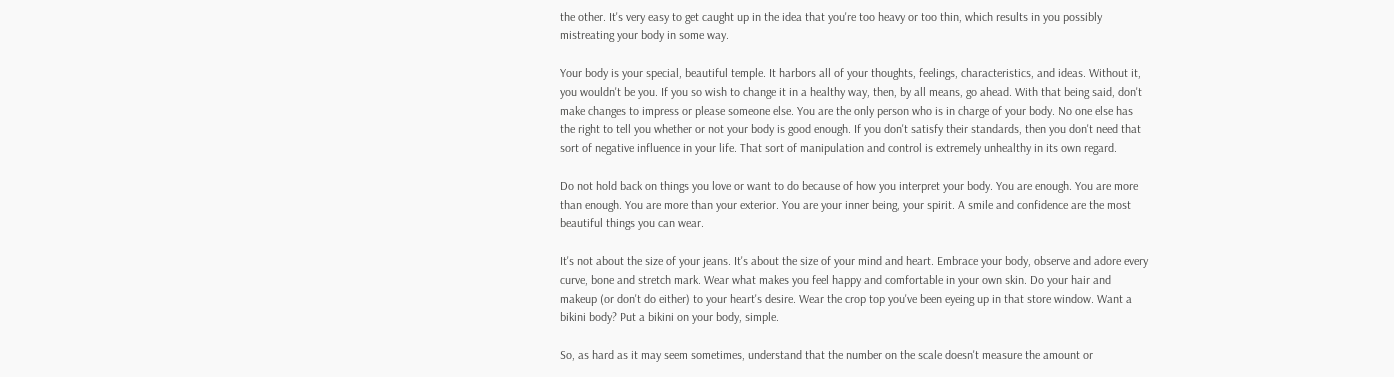the other. It's very easy to get caught up in the idea that you're too heavy or too thin, which results in you possibly mistreating your body in some way.

Your body is your special, beautiful temple. It harbors all of your thoughts, feelings, characteristics, and ideas. Without it, you wouldn't be you. If you so wish to change it in a healthy way, then, by all means, go ahead. With that being said, don't make changes to impress or please someone else. You are the only person who is in charge of your body. No one else has the right to tell you whether or not your body is good enough. If you don't satisfy their standards, then you don't need that sort of negative influence in your life. That sort of manipulation and control is extremely unhealthy in its own regard.

Do not hold back on things you love or want to do because of how you interpret your body. You are enough. You are more than enough. You are more than your exterior. You are your inner being, your spirit. A smile and confidence are the most beautiful things you can wear.

It's not about the size of your jeans. It's about the size of your mind and heart. Embrace your body, observe and adore every curve, bone and stretch mark. Wear what makes you feel happy and comfortable in your own skin. Do your hair and makeup (or don't do either) to your heart's desire. Wear the crop top you've been eyeing up in that store window. Want a bikini body? Put a bikini on your body, simple.

So, as hard as it may seem sometimes, understand that the number on the scale doesn't measure the amount or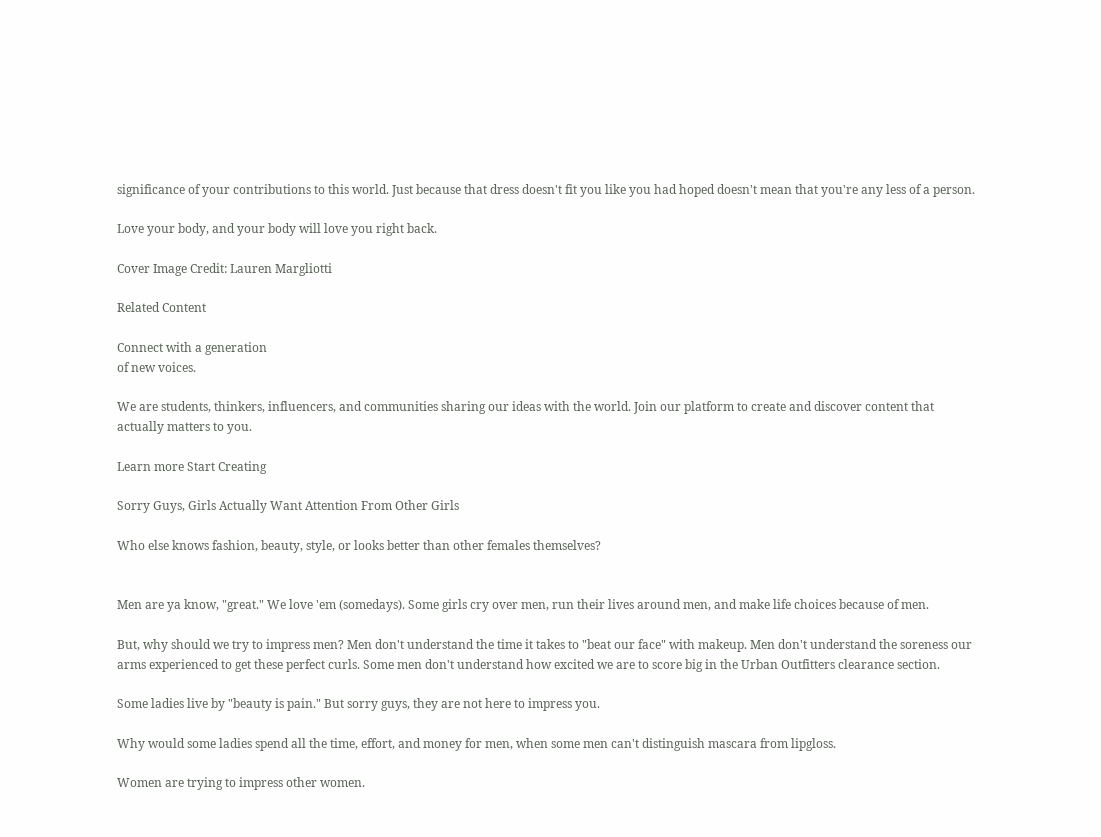significance of your contributions to this world. Just because that dress doesn't fit you like you had hoped doesn't mean that you're any less of a person.

Love your body, and your body will love you right back.

Cover Image Credit: Lauren Margliotti

Related Content

Connect with a generation
of new voices.

We are students, thinkers, influencers, and communities sharing our ideas with the world. Join our platform to create and discover content that actually matters to you.

Learn more Start Creating

Sorry Guys, Girls Actually Want Attention From Other Girls

Who else knows fashion, beauty, style, or looks better than other females themselves?


Men are ya know, "great." We love 'em (somedays). Some girls cry over men, run their lives around men, and make life choices because of men.

But, why should we try to impress men? Men don't understand the time it takes to "beat our face" with makeup. Men don't understand the soreness our arms experienced to get these perfect curls. Some men don't understand how excited we are to score big in the Urban Outfitters clearance section.

Some ladies live by "beauty is pain." But sorry guys, they are not here to impress you.

Why would some ladies spend all the time, effort, and money for men, when some men can't distinguish mascara from lipgloss.

Women are trying to impress other women.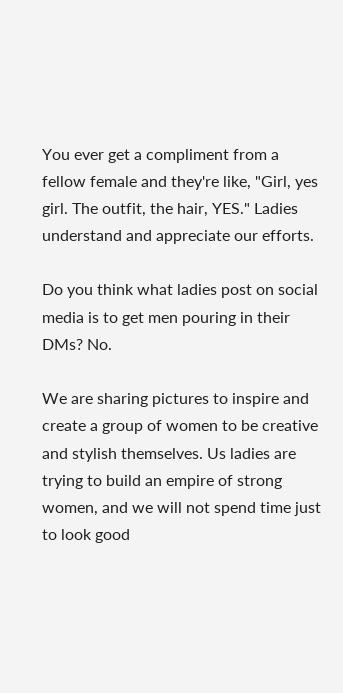You ever get a compliment from a fellow female and they're like, "Girl, yes girl. The outfit, the hair, YES." Ladies understand and appreciate our efforts.

Do you think what ladies post on social media is to get men pouring in their DMs? No.

We are sharing pictures to inspire and create a group of women to be creative and stylish themselves. Us ladies are trying to build an empire of strong women, and we will not spend time just to look good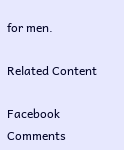for men.

Related Content

Facebook Comments